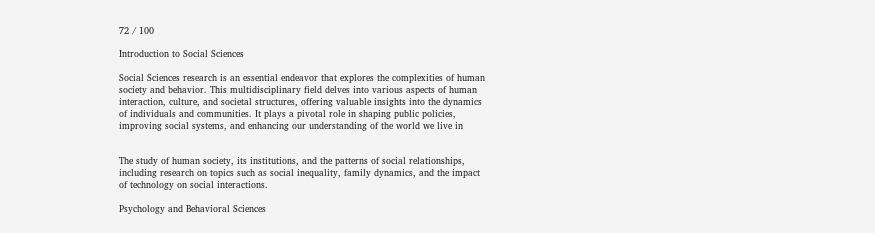72 / 100

Introduction to Social Sciences

Social Sciences research is an essential endeavor that explores the complexities of human society and behavior. This multidisciplinary field delves into various aspects of human interaction, culture, and societal structures, offering valuable insights into the dynamics of individuals and communities. It plays a pivotal role in shaping public policies, improving social systems, and enhancing our understanding of the world we live in


The study of human society, its institutions, and the patterns of social relationships, including research on topics such as social inequality, family dynamics, and the impact of technology on social interactions.

Psychology and Behavioral Sciences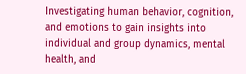Investigating human behavior, cognition, and emotions to gain insights into individual and group dynamics, mental health, and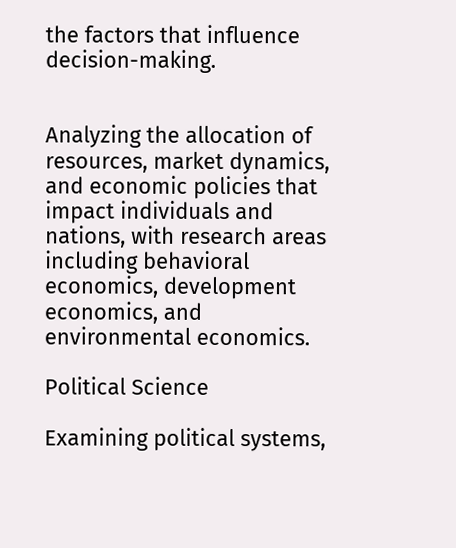the factors that influence decision-making.


Analyzing the allocation of resources, market dynamics, and economic policies that impact individuals and nations, with research areas including behavioral economics, development economics, and environmental economics.

Political Science

Examining political systems,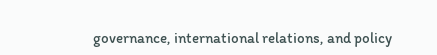governance, international relations, and policy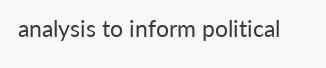analysis to inform political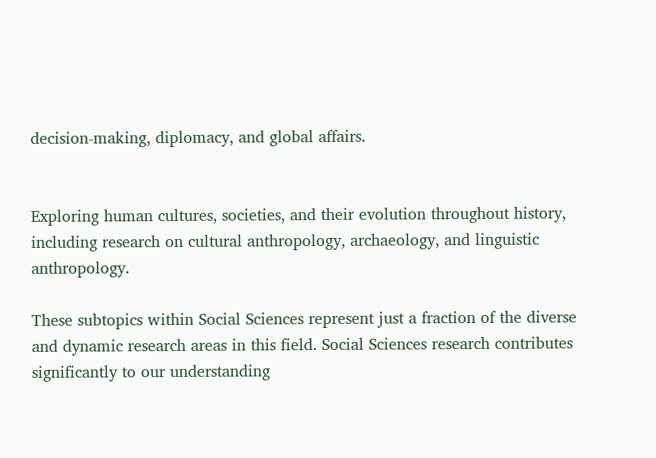decision-making, diplomacy, and global affairs.


Exploring human cultures, societies, and their evolution throughout history, including research on cultural anthropology, archaeology, and linguistic anthropology.

These subtopics within Social Sciences represent just a fraction of the diverse and dynamic research areas in this field. Social Sciences research contributes significantly to our understanding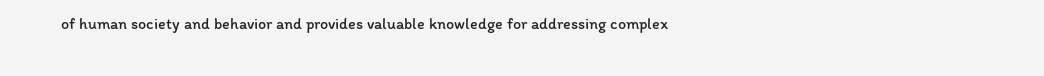of human society and behavior and provides valuable knowledge for addressing complex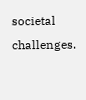societal challenges.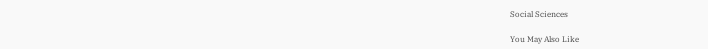Social Sciences

You May Also Like